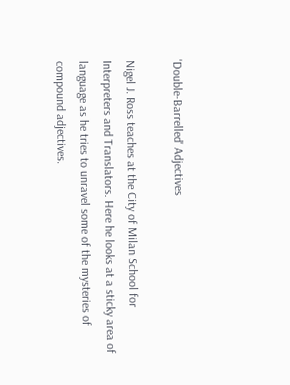'Double-Barrelled' Adjectives

Nigel J. Ross teaches at the City of Milan School for Interpreters and Translators. Here he looks at a sticky area of language as he tries to unravel some of the mysteries of compound adjectives.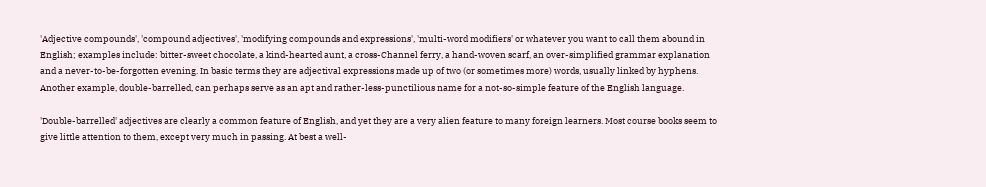'Adjective compounds', 'compound adjectives', 'modifying compounds and expressions', 'multi-word modifiers' or whatever you want to call them abound in English; examples include: bitter-sweet chocolate, a kind-hearted aunt, a cross-Channel ferry, a hand-woven scarf, an over-simplified grammar explanation and a never-to-be-forgotten evening. In basic terms they are adjectival expressions made up of two (or sometimes more) words, usually linked by hyphens. Another example, double-barrelled, can perhaps serve as an apt and rather-less-punctilious name for a not-so-simple feature of the English language.

'Double-barrelled' adjectives are clearly a common feature of English, and yet they are a very alien feature to many foreign learners. Most course books seem to give little attention to them, except very much in passing. At best a well-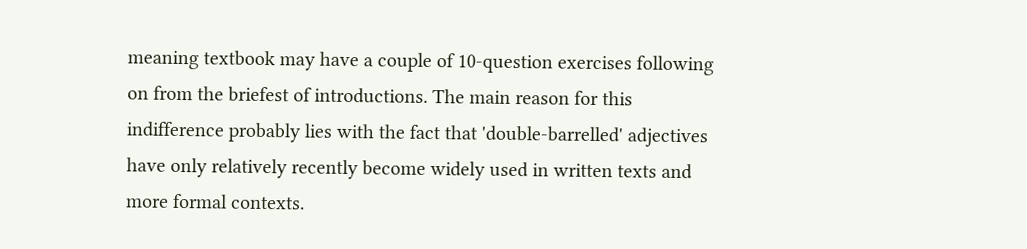meaning textbook may have a couple of 10-question exercises following on from the briefest of introductions. The main reason for this indifference probably lies with the fact that 'double-barrelled' adjectives have only relatively recently become widely used in written texts and more formal contexts.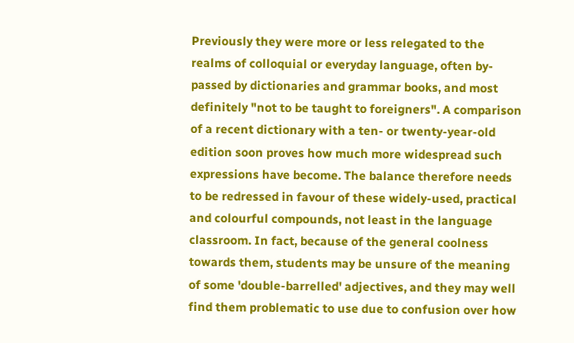Previously they were more or less relegated to the realms of colloquial or everyday language, often by-passed by dictionaries and grammar books, and most definitely "not to be taught to foreigners". A comparison of a recent dictionary with a ten- or twenty-year-old edition soon proves how much more widespread such expressions have become. The balance therefore needs to be redressed in favour of these widely-used, practical and colourful compounds, not least in the language classroom. In fact, because of the general coolness towards them, students may be unsure of the meaning of some 'double-barrelled' adjectives, and they may well find them problematic to use due to confusion over how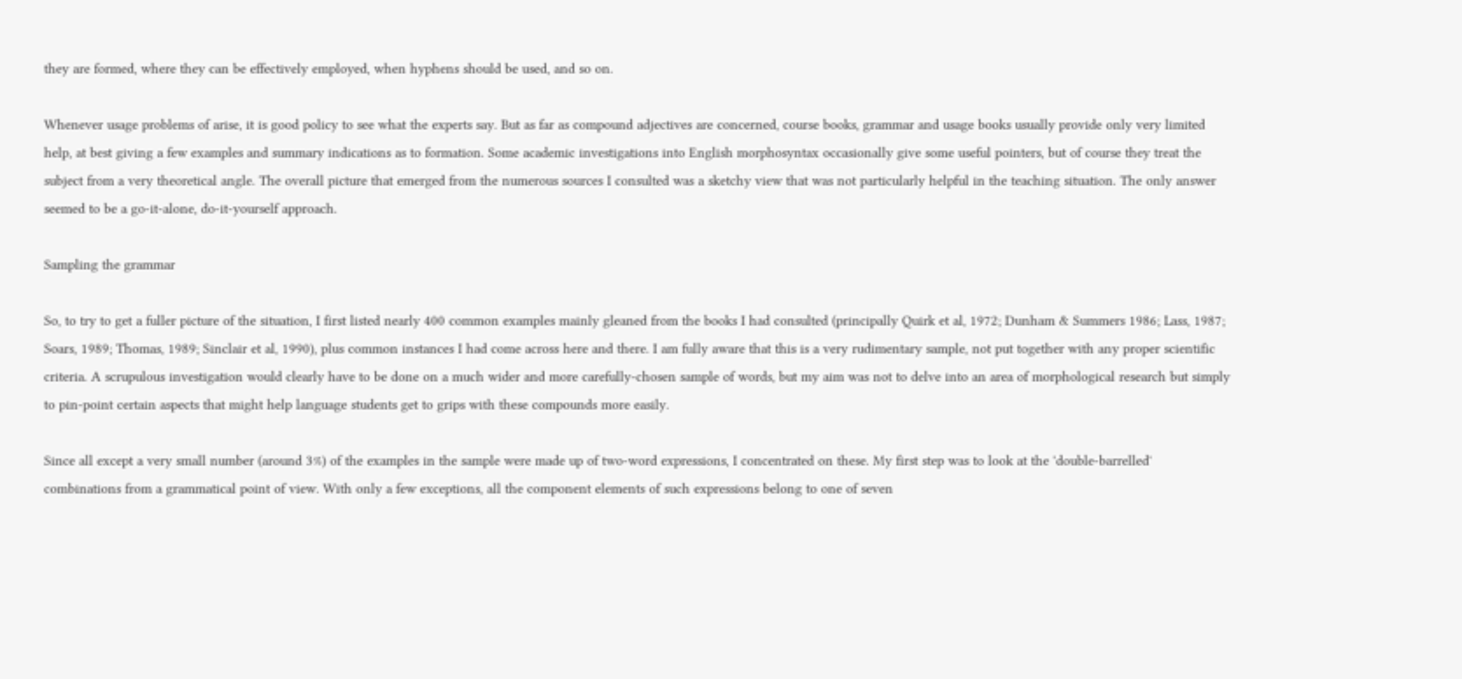they are formed, where they can be effectively employed, when hyphens should be used, and so on.

Whenever usage problems of arise, it is good policy to see what the experts say. But as far as compound adjectives are concerned, course books, grammar and usage books usually provide only very limited help, at best giving a few examples and summary indications as to formation. Some academic investigations into English morphosyntax occasionally give some useful pointers, but of course they treat the subject from a very theoretical angle. The overall picture that emerged from the numerous sources I consulted was a sketchy view that was not particularly helpful in the teaching situation. The only answer seemed to be a go-it-alone, do-it-yourself approach.

Sampling the grammar

So, to try to get a fuller picture of the situation, I first listed nearly 400 common examples mainly gleaned from the books I had consulted (principally Quirk et al, 1972; Dunham & Summers 1986; Lass, 1987; Soars, 1989; Thomas, 1989; Sinclair et al, 1990), plus common instances I had come across here and there. I am fully aware that this is a very rudimentary sample, not put together with any proper scientific criteria. A scrupulous investigation would clearly have to be done on a much wider and more carefully-chosen sample of words, but my aim was not to delve into an area of morphological research but simply to pin-point certain aspects that might help language students get to grips with these compounds more easily.

Since all except a very small number (around 3%) of the examples in the sample were made up of two-word expressions, I concentrated on these. My first step was to look at the 'double-barrelled' combinations from a grammatical point of view. With only a few exceptions, all the component elements of such expressions belong to one of seven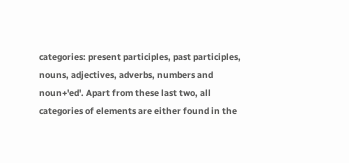categories: present participles, past participles, nouns, adjectives, adverbs, numbers and noun+'ed'. Apart from these last two, all categories of elements are either found in the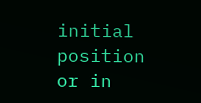initial position or in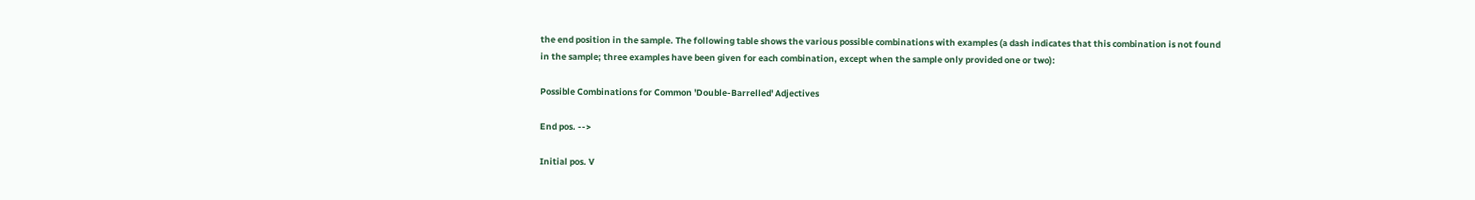the end position in the sample. The following table shows the various possible combinations with examples (a dash indicates that this combination is not found in the sample; three examples have been given for each combination, except when the sample only provided one or two):

Possible Combinations for Common 'Double-Barrelled' Adjectives

End pos. -->

Initial pos. V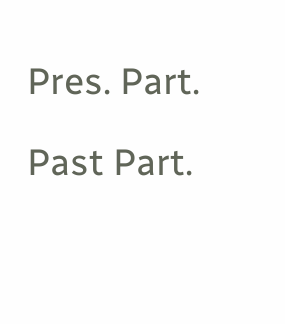Pres. Part.

Past Part.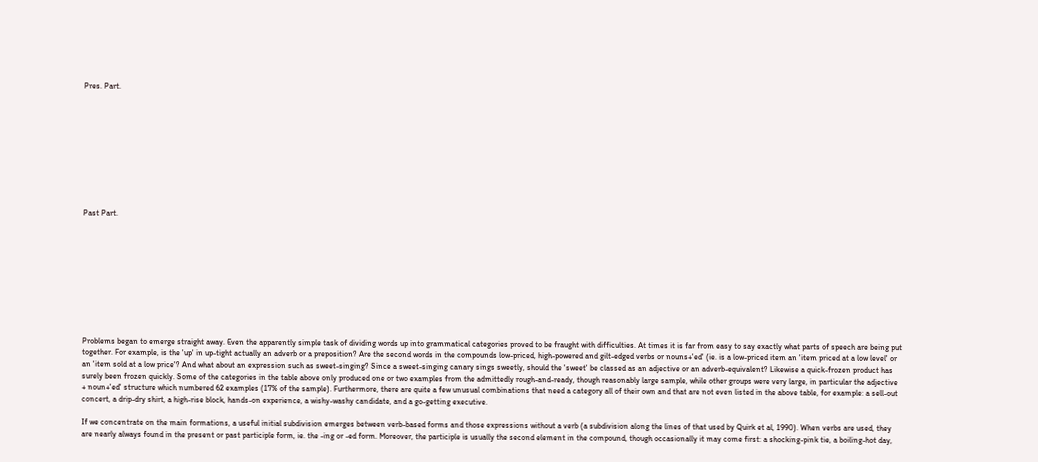Pres. Part.










Past Part.










Problems began to emerge straight away. Even the apparently simple task of dividing words up into grammatical categories proved to be fraught with difficulties. At times it is far from easy to say exactly what parts of speech are being put together. For example, is the 'up' in up-tight actually an adverb or a preposition? Are the second words in the compounds low-priced, high-powered and gilt-edged verbs or nouns+'ed' (ie. is a low-priced item an 'item priced at a low level' or an 'item sold at a low price'? And what about an expression such as sweet-singing? Since a sweet-singing canary sings sweetly, should the 'sweet' be classed as an adjective or an adverb-equivalent? Likewise a quick-frozen product has surely been frozen quickly. Some of the categories in the table above only produced one or two examples from the admittedly rough-and-ready, though reasonably large sample, while other groups were very large, in particular the adjective + noun+'ed' structure which numbered 62 examples (17% of the sample). Furthermore, there are quite a few unusual combinations that need a category all of their own and that are not even listed in the above table, for example: a sell-out concert, a drip-dry shirt, a high-rise block, hands-on experience, a wishy-washy candidate, and a go-getting executive.

If we concentrate on the main formations, a useful initial subdivision emerges between verb-based forms and those expressions without a verb (a subdivision along the lines of that used by Quirk et al, 1990). When verbs are used, they are nearly always found in the present or past participle form, ie. the -ing or -ed form. Moreover, the participle is usually the second element in the compound, though occasionally it may come first: a shocking-pink tie, a boiling-hot day,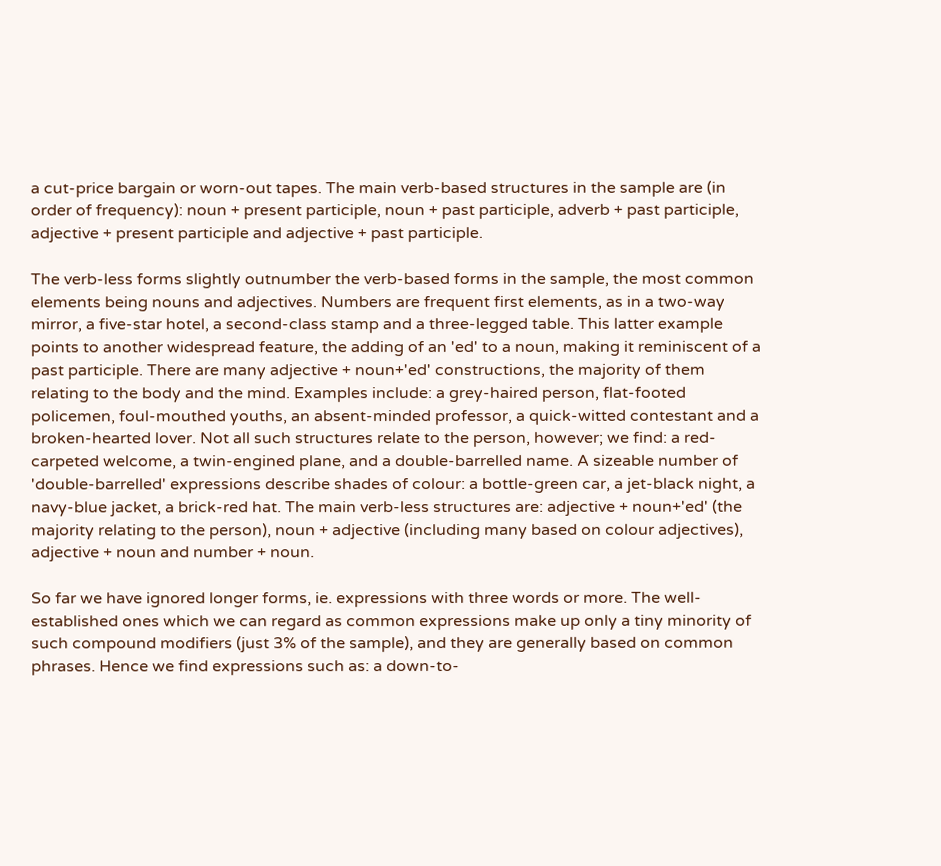a cut-price bargain or worn-out tapes. The main verb-based structures in the sample are (in order of frequency): noun + present participle, noun + past participle, adverb + past participle, adjective + present participle and adjective + past participle.

The verb-less forms slightly outnumber the verb-based forms in the sample, the most common elements being nouns and adjectives. Numbers are frequent first elements, as in a two-way mirror, a five-star hotel, a second-class stamp and a three-legged table. This latter example points to another widespread feature, the adding of an 'ed' to a noun, making it reminiscent of a past participle. There are many adjective + noun+'ed' constructions, the majority of them relating to the body and the mind. Examples include: a grey-haired person, flat-footed policemen, foul-mouthed youths, an absent-minded professor, a quick-witted contestant and a broken-hearted lover. Not all such structures relate to the person, however; we find: a red-carpeted welcome, a twin-engined plane, and a double-barrelled name. A sizeable number of 'double-barrelled' expressions describe shades of colour: a bottle-green car, a jet-black night, a navy-blue jacket, a brick-red hat. The main verb-less structures are: adjective + noun+'ed' (the majority relating to the person), noun + adjective (including many based on colour adjectives), adjective + noun and number + noun.

So far we have ignored longer forms, ie. expressions with three words or more. The well-established ones which we can regard as common expressions make up only a tiny minority of such compound modifiers (just 3% of the sample), and they are generally based on common phrases. Hence we find expressions such as: a down-to-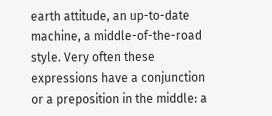earth attitude, an up-to-date machine, a middle-of-the-road style. Very often these expressions have a conjunction or a preposition in the middle: a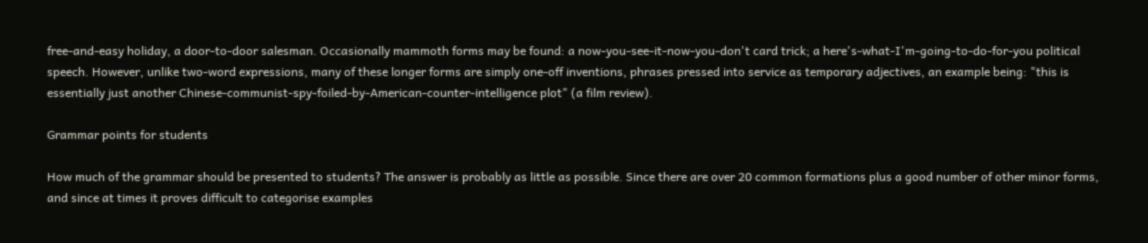free-and-easy holiday, a door-to-door salesman. Occasionally mammoth forms may be found: a now-you-see-it-now-you-don't card trick; a here's-what-I'm-going-to-do-for-you political speech. However, unlike two-word expressions, many of these longer forms are simply one-off inventions, phrases pressed into service as temporary adjectives, an example being: "this is essentially just another Chinese-communist-spy-foiled-by-American-counter-intelligence plot" (a film review).

Grammar points for students

How much of the grammar should be presented to students? The answer is probably as little as possible. Since there are over 20 common formations plus a good number of other minor forms, and since at times it proves difficult to categorise examples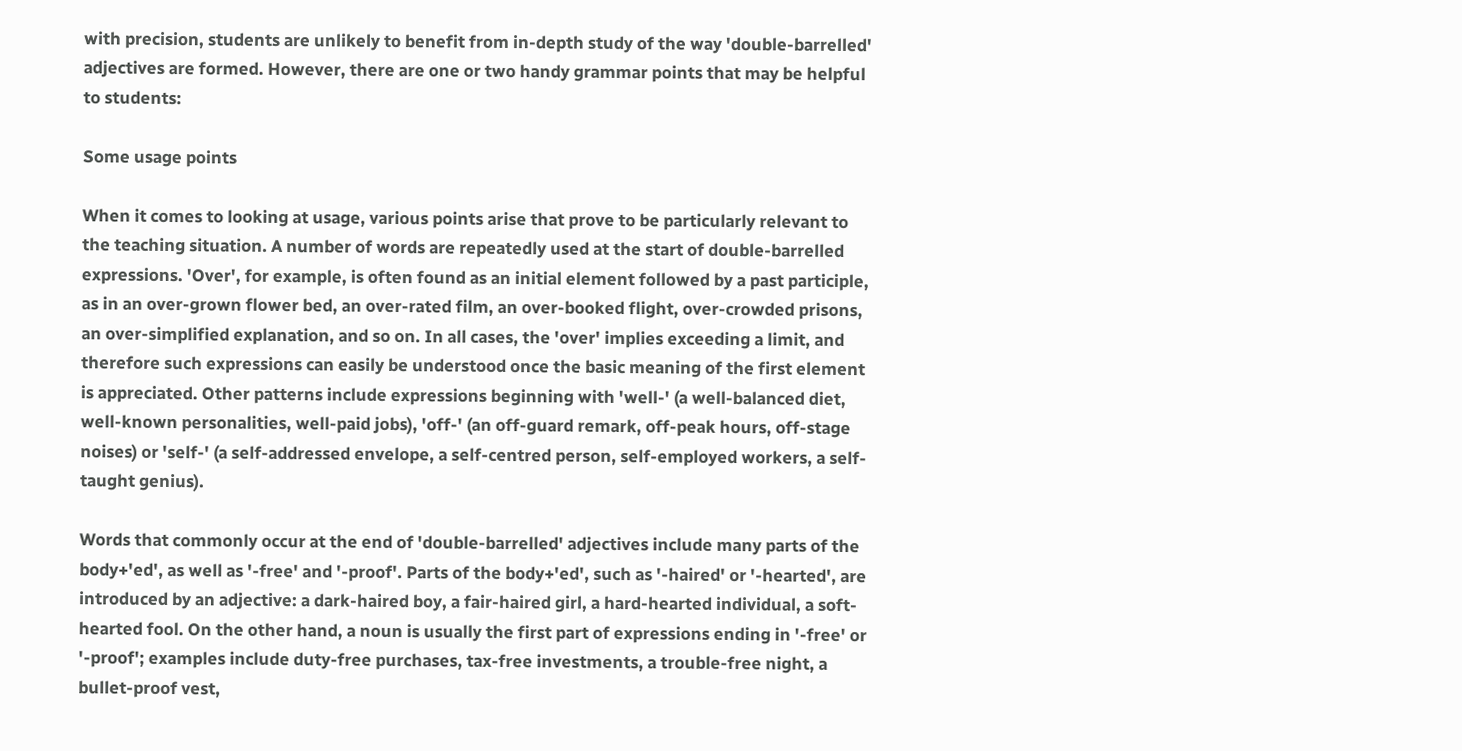with precision, students are unlikely to benefit from in-depth study of the way 'double-barrelled' adjectives are formed. However, there are one or two handy grammar points that may be helpful to students:

Some usage points

When it comes to looking at usage, various points arise that prove to be particularly relevant to the teaching situation. A number of words are repeatedly used at the start of double-barrelled expressions. 'Over', for example, is often found as an initial element followed by a past participle, as in an over-grown flower bed, an over-rated film, an over-booked flight, over-crowded prisons, an over-simplified explanation, and so on. In all cases, the 'over' implies exceeding a limit, and therefore such expressions can easily be understood once the basic meaning of the first element is appreciated. Other patterns include expressions beginning with 'well-' (a well-balanced diet, well-known personalities, well-paid jobs), 'off-' (an off-guard remark, off-peak hours, off-stage noises) or 'self-' (a self-addressed envelope, a self-centred person, self-employed workers, a self-taught genius).

Words that commonly occur at the end of 'double-barrelled' adjectives include many parts of the body+'ed', as well as '-free' and '-proof'. Parts of the body+'ed', such as '-haired' or '-hearted', are introduced by an adjective: a dark-haired boy, a fair-haired girl, a hard-hearted individual, a soft-hearted fool. On the other hand, a noun is usually the first part of expressions ending in '-free' or '-proof'; examples include duty-free purchases, tax-free investments, a trouble-free night, a bullet-proof vest,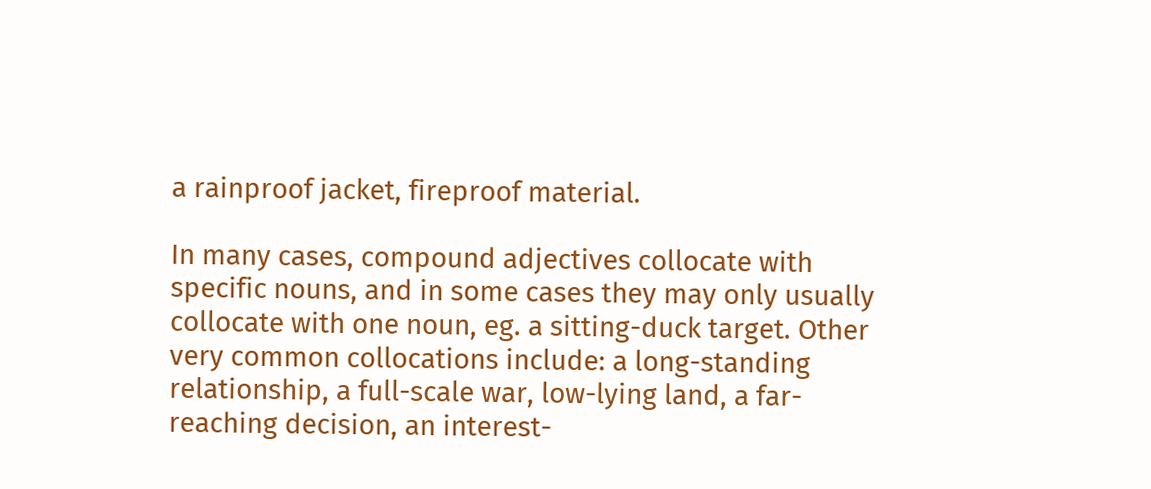a rainproof jacket, fireproof material.

In many cases, compound adjectives collocate with specific nouns, and in some cases they may only usually collocate with one noun, eg. a sitting-duck target. Other very common collocations include: a long-standing relationship, a full-scale war, low-lying land, a far-reaching decision, an interest-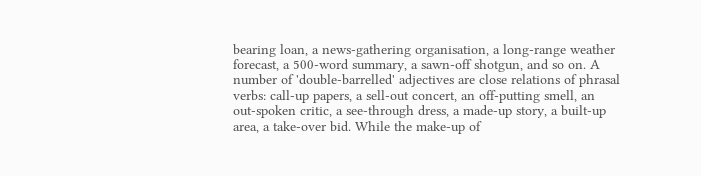bearing loan, a news-gathering organisation, a long-range weather forecast, a 500-word summary, a sawn-off shotgun, and so on. A number of 'double-barrelled' adjectives are close relations of phrasal verbs: call-up papers, a sell-out concert, an off-putting smell, an out-spoken critic, a see-through dress, a made-up story, a built-up area, a take-over bid. While the make-up of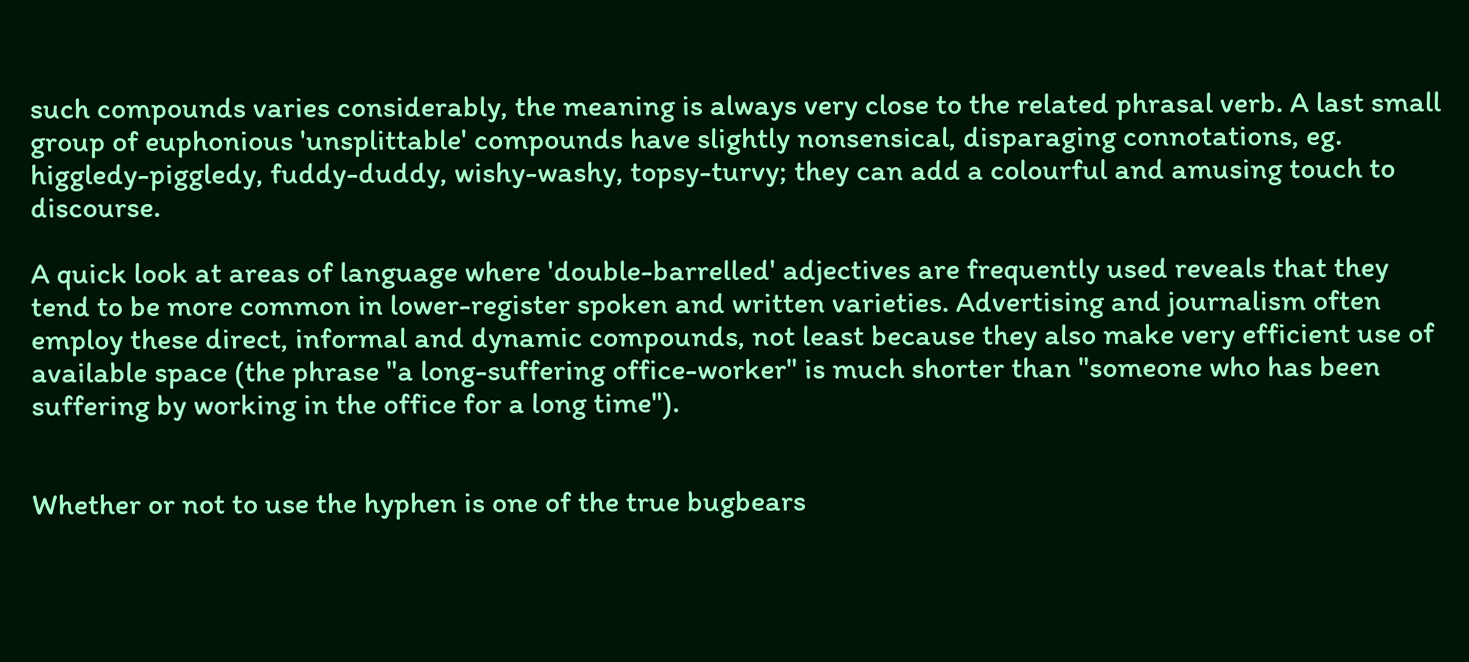such compounds varies considerably, the meaning is always very close to the related phrasal verb. A last small group of euphonious 'unsplittable' compounds have slightly nonsensical, disparaging connotations, eg. higgledy-piggledy, fuddy-duddy, wishy-washy, topsy-turvy; they can add a colourful and amusing touch to discourse.

A quick look at areas of language where 'double-barrelled' adjectives are frequently used reveals that they tend to be more common in lower-register spoken and written varieties. Advertising and journalism often employ these direct, informal and dynamic compounds, not least because they also make very efficient use of available space (the phrase "a long-suffering office-worker" is much shorter than "someone who has been suffering by working in the office for a long time").


Whether or not to use the hyphen is one of the true bugbears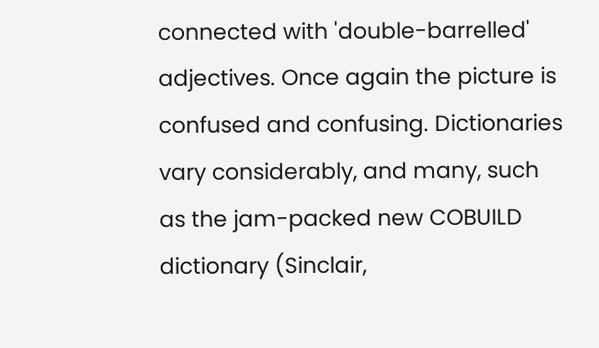connected with 'double-barrelled' adjectives. Once again the picture is confused and confusing. Dictionaries vary considerably, and many, such as the jam-packed new COBUILD dictionary (Sinclair,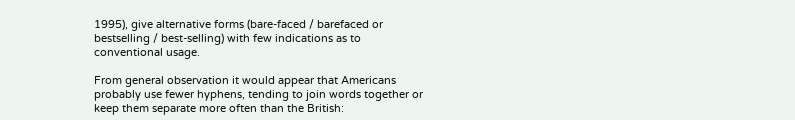1995), give alternative forms (bare-faced / barefaced or bestselling / best-selling) with few indications as to conventional usage.

From general observation it would appear that Americans probably use fewer hyphens, tending to join words together or keep them separate more often than the British: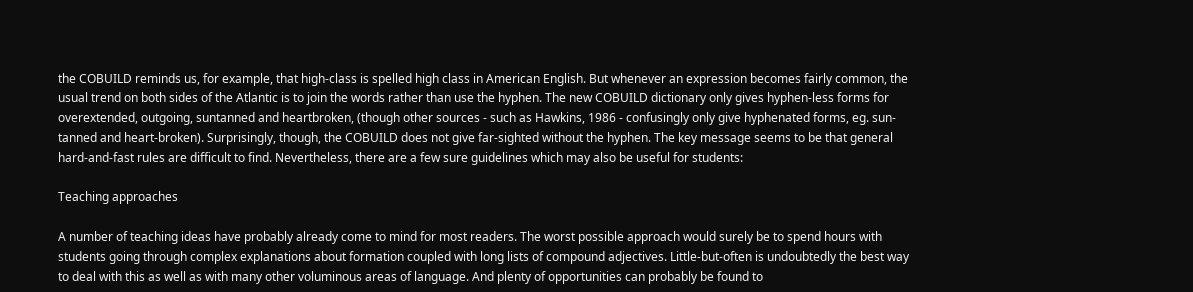the COBUILD reminds us, for example, that high-class is spelled high class in American English. But whenever an expression becomes fairly common, the usual trend on both sides of the Atlantic is to join the words rather than use the hyphen. The new COBUILD dictionary only gives hyphen-less forms for overextended, outgoing, suntanned and heartbroken, (though other sources - such as Hawkins, 1986 - confusingly only give hyphenated forms, eg. sun-tanned and heart-broken). Surprisingly, though, the COBUILD does not give far-sighted without the hyphen. The key message seems to be that general hard-and-fast rules are difficult to find. Nevertheless, there are a few sure guidelines which may also be useful for students:

Teaching approaches

A number of teaching ideas have probably already come to mind for most readers. The worst possible approach would surely be to spend hours with students going through complex explanations about formation coupled with long lists of compound adjectives. Little-but-often is undoubtedly the best way to deal with this as well as with many other voluminous areas of language. And plenty of opportunities can probably be found to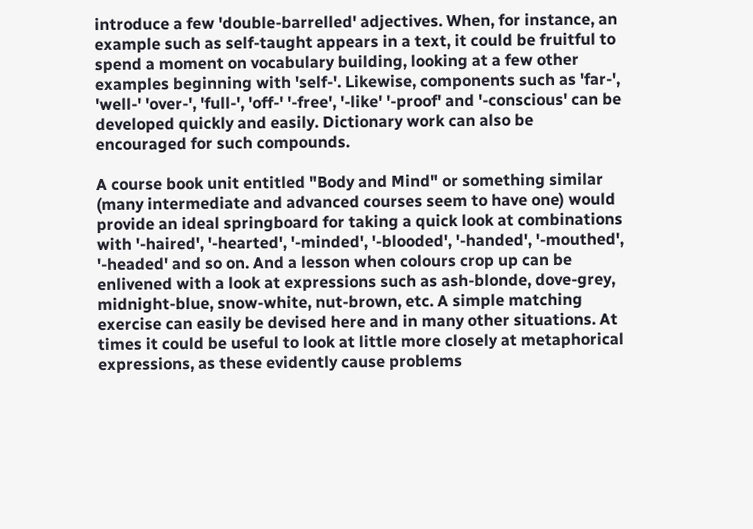introduce a few 'double-barrelled' adjectives. When, for instance, an example such as self-taught appears in a text, it could be fruitful to spend a moment on vocabulary building, looking at a few other examples beginning with 'self-'. Likewise, components such as 'far-', 'well-' 'over-', 'full-', 'off-' '-free', '-like' '-proof' and '-conscious' can be developed quickly and easily. Dictionary work can also be encouraged for such compounds.

A course book unit entitled "Body and Mind" or something similar (many intermediate and advanced courses seem to have one) would provide an ideal springboard for taking a quick look at combinations with '-haired', '-hearted', '-minded', '-blooded', '-handed', '-mouthed', '-headed' and so on. And a lesson when colours crop up can be enlivened with a look at expressions such as ash-blonde, dove-grey, midnight-blue, snow-white, nut-brown, etc. A simple matching exercise can easily be devised here and in many other situations. At times it could be useful to look at little more closely at metaphorical expressions, as these evidently cause problems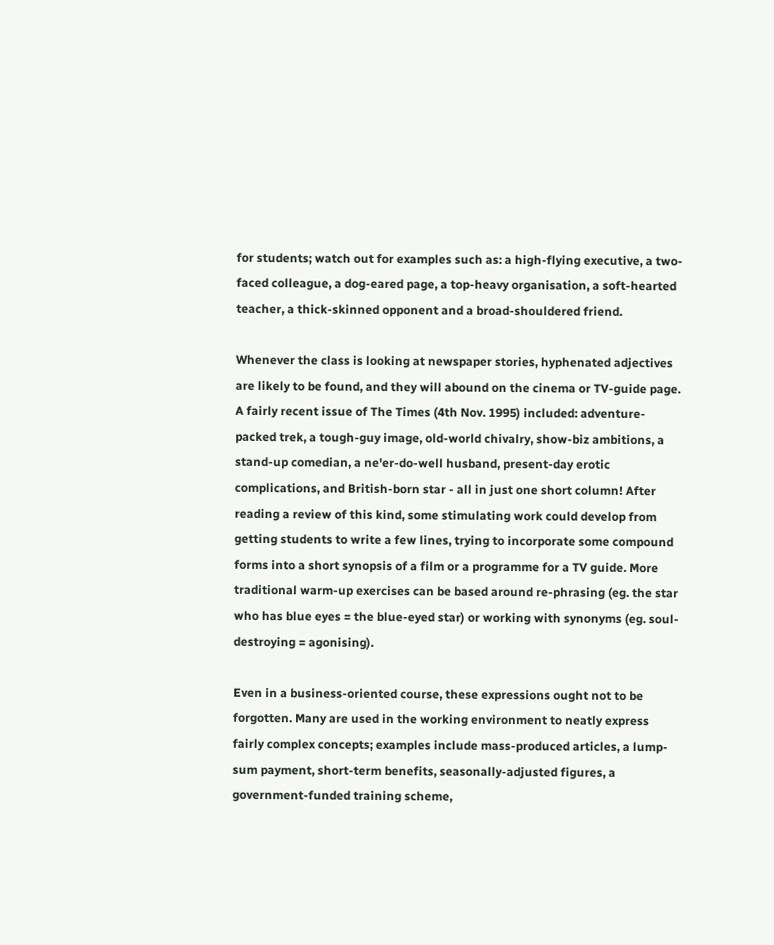for students; watch out for examples such as: a high-flying executive, a two-faced colleague, a dog-eared page, a top-heavy organisation, a soft-hearted teacher, a thick-skinned opponent and a broad-shouldered friend.

Whenever the class is looking at newspaper stories, hyphenated adjectives are likely to be found, and they will abound on the cinema or TV-guide page. A fairly recent issue of The Times (4th Nov. 1995) included: adventure-packed trek, a tough-guy image, old-world chivalry, show-biz ambitions, a stand-up comedian, a ne'er-do-well husband, present-day erotic complications, and British-born star - all in just one short column! After reading a review of this kind, some stimulating work could develop from getting students to write a few lines, trying to incorporate some compound forms into a short synopsis of a film or a programme for a TV guide. More traditional warm-up exercises can be based around re-phrasing (eg. the star who has blue eyes = the blue-eyed star) or working with synonyms (eg. soul-destroying = agonising).

Even in a business-oriented course, these expressions ought not to be forgotten. Many are used in the working environment to neatly express fairly complex concepts; examples include mass-produced articles, a lump-sum payment, short-term benefits, seasonally-adjusted figures, a government-funded training scheme,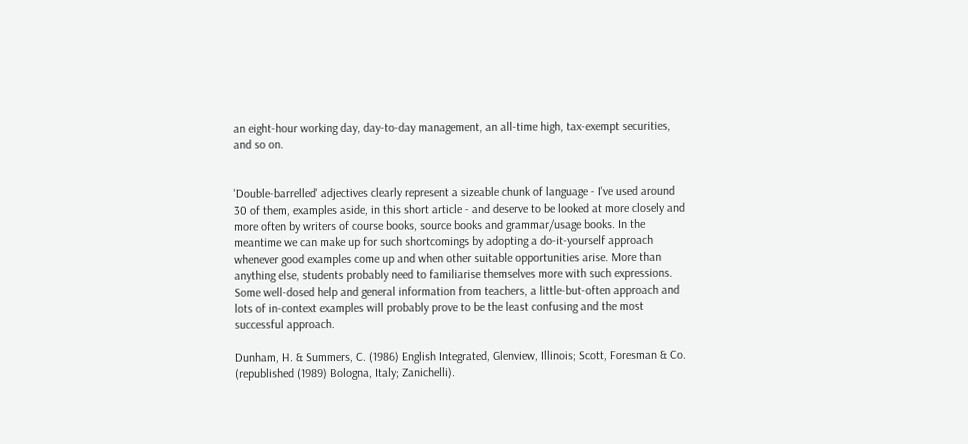an eight-hour working day, day-to-day management, an all-time high, tax-exempt securities, and so on.


'Double-barrelled' adjectives clearly represent a sizeable chunk of language - I've used around 30 of them, examples aside, in this short article - and deserve to be looked at more closely and more often by writers of course books, source books and grammar/usage books. In the meantime we can make up for such shortcomings by adopting a do-it-yourself approach whenever good examples come up and when other suitable opportunities arise. More than anything else, students probably need to familiarise themselves more with such expressions. Some well-dosed help and general information from teachers, a little-but-often approach and lots of in-context examples will probably prove to be the least confusing and the most successful approach.

Dunham, H. & Summers, C. (1986) English Integrated, Glenview, Illinois; Scott, Foresman & Co. (republished (1989) Bologna, Italy; Zanichelli).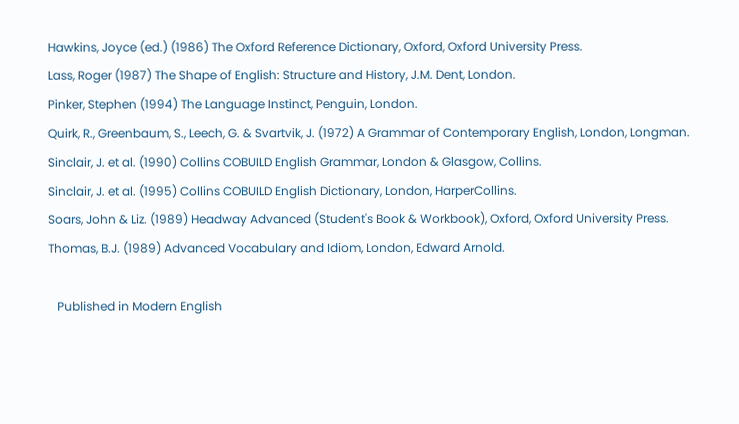Hawkins, Joyce (ed.) (1986) The Oxford Reference Dictionary, Oxford, Oxford University Press.
Lass, Roger (1987) The Shape of English: Structure and History, J.M. Dent, London.
Pinker, Stephen (1994) The Language Instinct, Penguin, London.
Quirk, R., Greenbaum, S., Leech, G. & Svartvik, J. (1972) A Grammar of Contemporary English, London, Longman.
Sinclair, J. et al. (1990) Collins COBUILD English Grammar, London & Glasgow, Collins.
Sinclair, J. et al. (1995) Collins COBUILD English Dictionary, London, HarperCollins.
Soars, John & Liz. (1989) Headway Advanced (Student's Book & Workbook), Oxford, Oxford University Press.
Thomas, B.J. (1989) Advanced Vocabulary and Idiom, London, Edward Arnold.

   Published in Modern English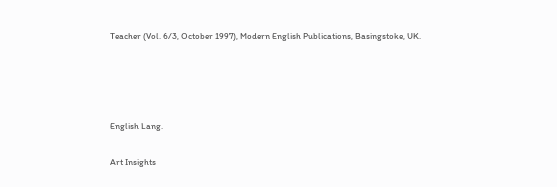Teacher (Vol. 6/3, October 1997), Modern English Publications, Basingstoke, UK.




English Lang.

Art Insights